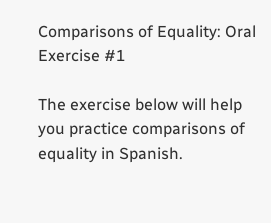Comparisons of Equality: Oral Exercise #1

The exercise below will help you practice comparisons of equality in Spanish.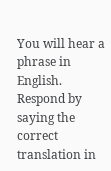You will hear a phrase in English. Respond by saying the correct translation in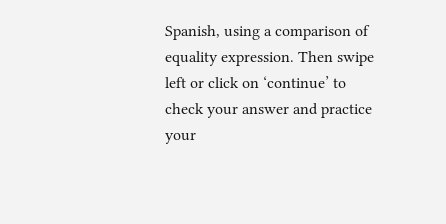Spanish, using a comparison of equality expression. Then swipe left or click on ‘continue’ to check your answer and practice your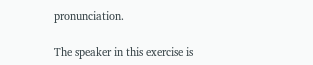pronunciation.

The speaker in this exercise is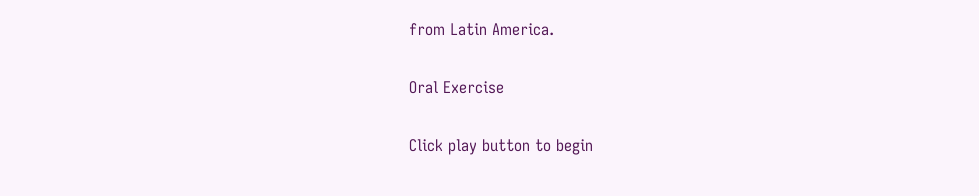from Latin America.

Oral Exercise

Click play button to begin